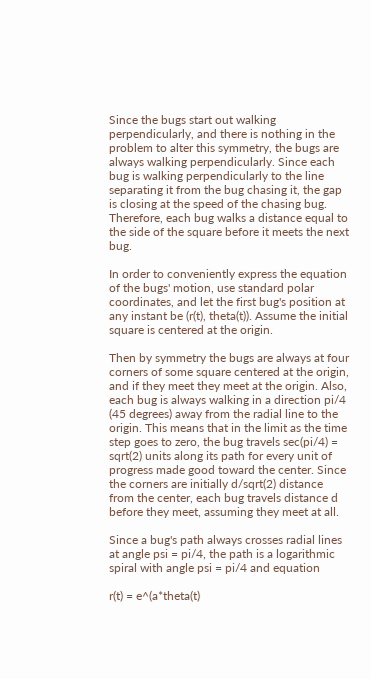Since the bugs start out walking perpendicularly, and there is nothing in the problem to alter this symmetry, the bugs are always walking perpendicularly. Since each bug is walking perpendicularly to the line separating it from the bug chasing it, the gap is closing at the speed of the chasing bug. Therefore, each bug walks a distance equal to the side of the square before it meets the next bug.

In order to conveniently express the equation of the bugs' motion, use standard polar coordinates, and let the first bug's position at any instant be (r(t), theta(t)). Assume the initial square is centered at the origin.

Then by symmetry the bugs are always at four corners of some square centered at the origin, and if they meet they meet at the origin. Also, each bug is always walking in a direction pi/4 (45 degrees) away from the radial line to the origin. This means that in the limit as the time step goes to zero, the bug travels sec(pi/4) = sqrt(2) units along its path for every unit of progress made good toward the center. Since the corners are initially d/sqrt(2) distance from the center, each bug travels distance d before they meet, assuming they meet at all.

Since a bug's path always crosses radial lines at angle psi = pi/4, the path is a logarithmic spiral with angle psi = pi/4 and equation

r(t) = e^(a*theta(t)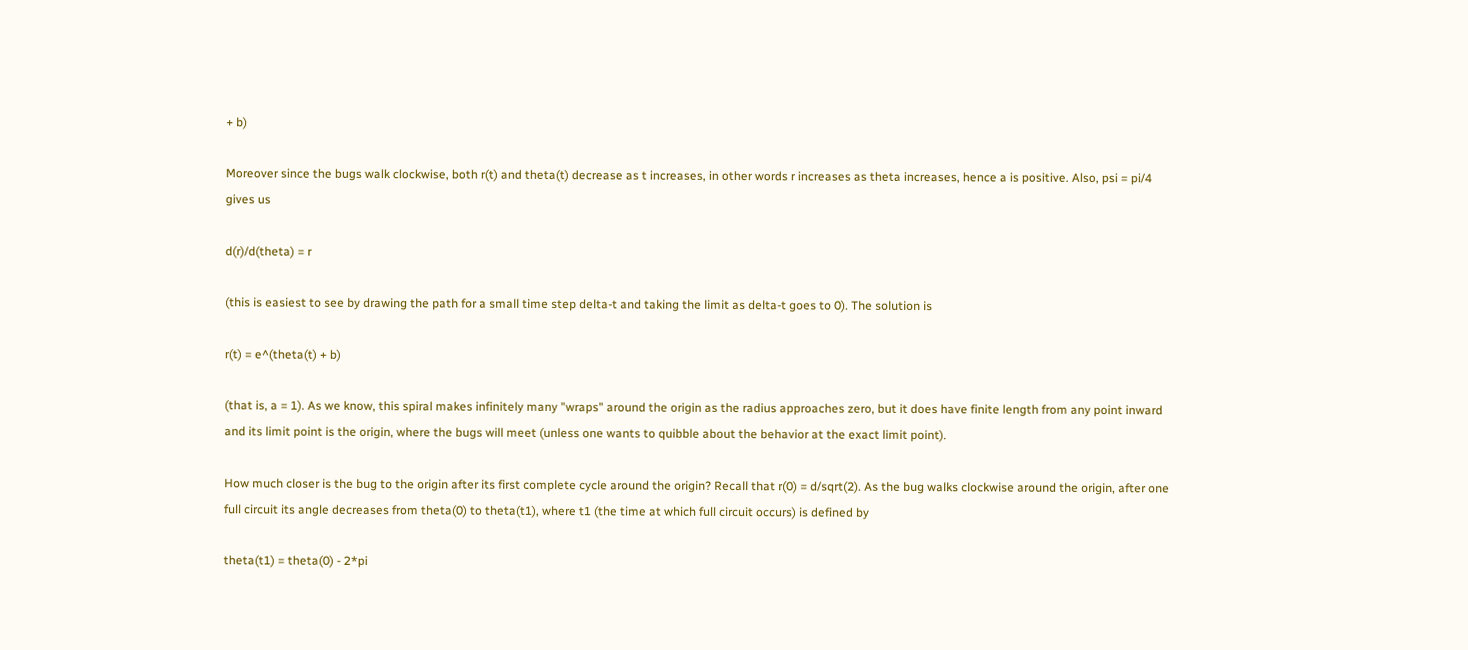+ b)

Moreover since the bugs walk clockwise, both r(t) and theta(t) decrease as t increases, in other words r increases as theta increases, hence a is positive. Also, psi = pi/4 gives us

d(r)/d(theta) = r

(this is easiest to see by drawing the path for a small time step delta-t and taking the limit as delta-t goes to 0). The solution is

r(t) = e^(theta(t) + b)

(that is, a = 1). As we know, this spiral makes infinitely many "wraps" around the origin as the radius approaches zero, but it does have finite length from any point inward and its limit point is the origin, where the bugs will meet (unless one wants to quibble about the behavior at the exact limit point).

How much closer is the bug to the origin after its first complete cycle around the origin? Recall that r(0) = d/sqrt(2). As the bug walks clockwise around the origin, after one full circuit its angle decreases from theta(0) to theta(t1), where t1 (the time at which full circuit occurs) is defined by

theta(t1) = theta(0) - 2*pi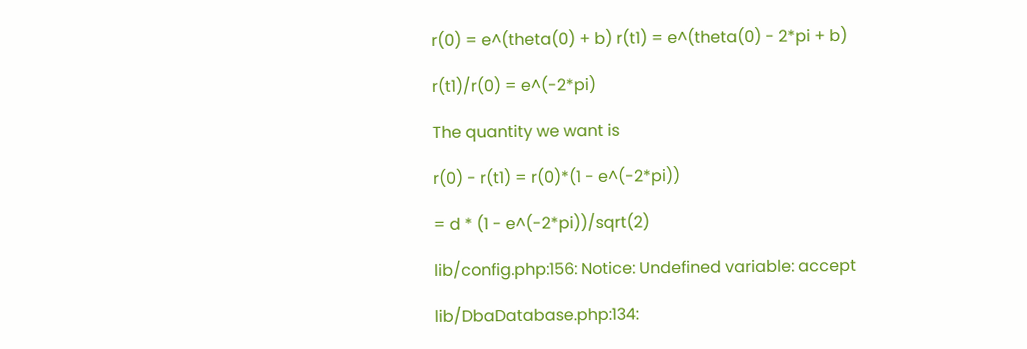r(0) = e^(theta(0) + b) r(t1) = e^(theta(0) - 2*pi + b)

r(t1)/r(0) = e^(-2*pi)

The quantity we want is

r(0) - r(t1) = r(0)*(1 - e^(-2*pi))

= d * (1 - e^(-2*pi))/sqrt(2)

lib/config.php:156: Notice: Undefined variable: accept

lib/DbaDatabase.php:134: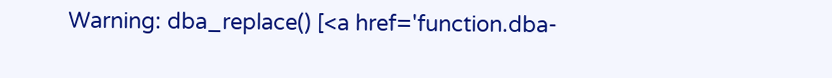Warning: dba_replace() [<a href='function.dba-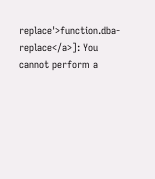replace'>function.dba-replace</a>]: You cannot perform a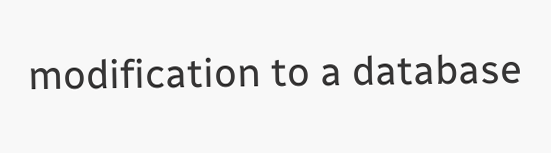modification to a database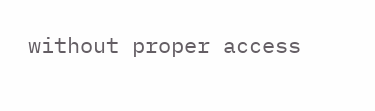without proper access